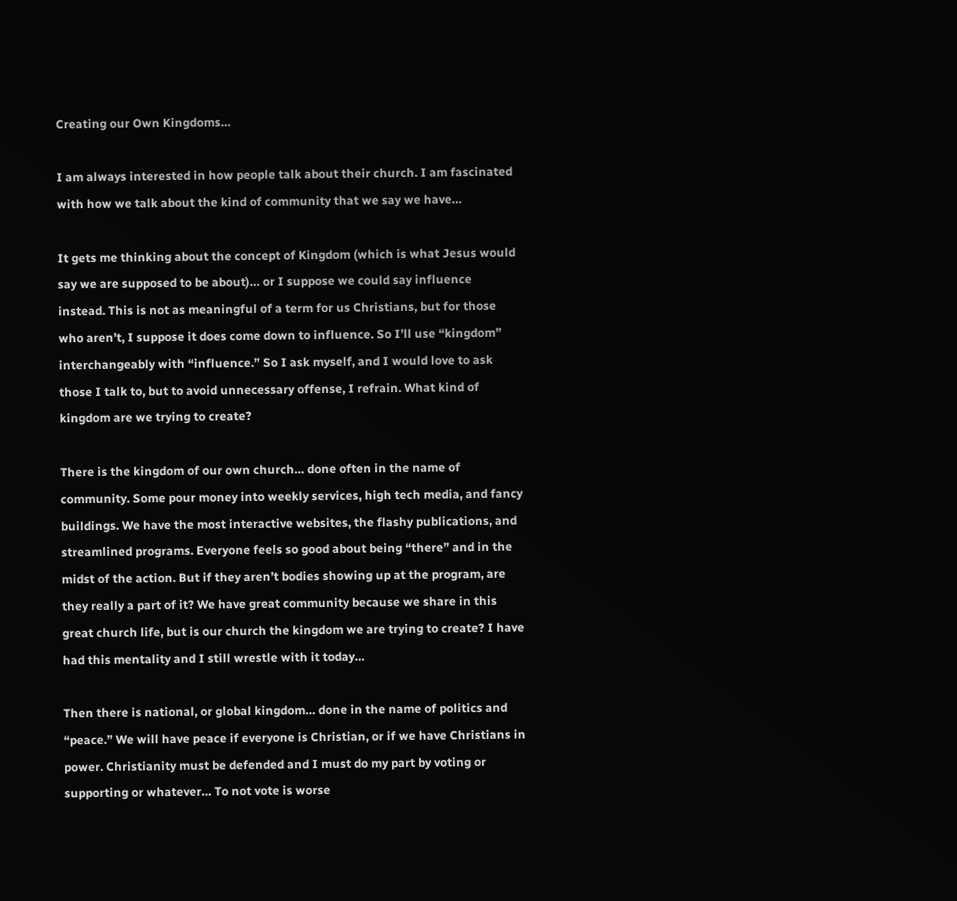Creating our Own Kingdoms…

I am always interested in how people talk about their church. I am fascinated with how we talk about the kind of community that we say we have…

It gets me thinking about the concept of Kingdom (which is what Jesus would say we are supposed to be about)… or I suppose we could say influence instead. This is not as meaningful of a term for us Christians, but for those who aren’t, I suppose it does come down to influence. So I’ll use “kingdom” interchangeably with “influence.” So I ask myself, and I would love to ask those I talk to, but to avoid unnecessary offense, I refrain. What kind of kingdom are we trying to create?

There is the kingdom of our own church… done often in the name of community. Some pour money into weekly services, high tech media, and fancy buildings. We have the most interactive websites, the flashy publications, and streamlined programs. Everyone feels so good about being “there” and in the midst of the action. But if they aren’t bodies showing up at the program, are they really a part of it? We have great community because we share in this great church life, but is our church the kingdom we are trying to create? I have had this mentality and I still wrestle with it today…

Then there is national, or global kingdom… done in the name of politics and “peace.” We will have peace if everyone is Christian, or if we have Christians in power. Christianity must be defended and I must do my part by voting or supporting or whatever… To not vote is worse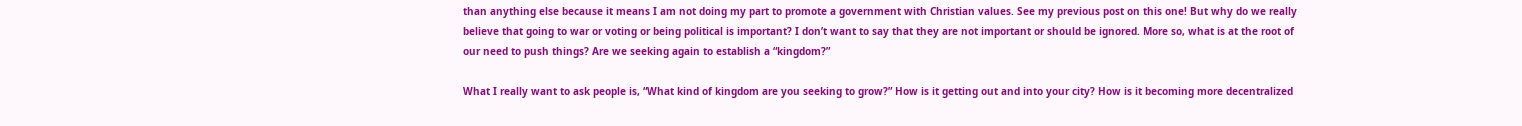than anything else because it means I am not doing my part to promote a government with Christian values. See my previous post on this one! But why do we really believe that going to war or voting or being political is important? I don’t want to say that they are not important or should be ignored. More so, what is at the root of our need to push things? Are we seeking again to establish a “kingdom?”

What I really want to ask people is, “What kind of kingdom are you seeking to grow?” How is it getting out and into your city? How is it becoming more decentralized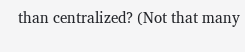than centralized? (Not that many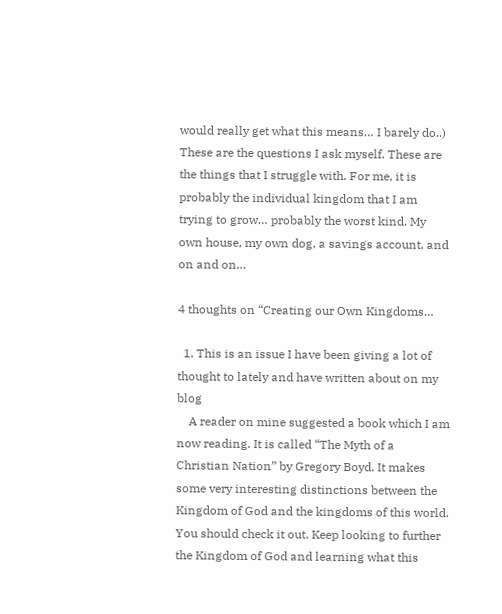would really get what this means… I barely do..) These are the questions I ask myself. These are the things that I struggle with. For me, it is probably the individual kingdom that I am trying to grow… probably the worst kind. My own house, my own dog, a savings account, and on and on…

4 thoughts on “Creating our Own Kingdoms…

  1. This is an issue I have been giving a lot of thought to lately and have written about on my blog
    A reader on mine suggested a book which I am now reading. It is called “The Myth of a Christian Nation” by Gregory Boyd. It makes some very interesting distinctions between the Kingdom of God and the kingdoms of this world. You should check it out. Keep looking to further the Kingdom of God and learning what this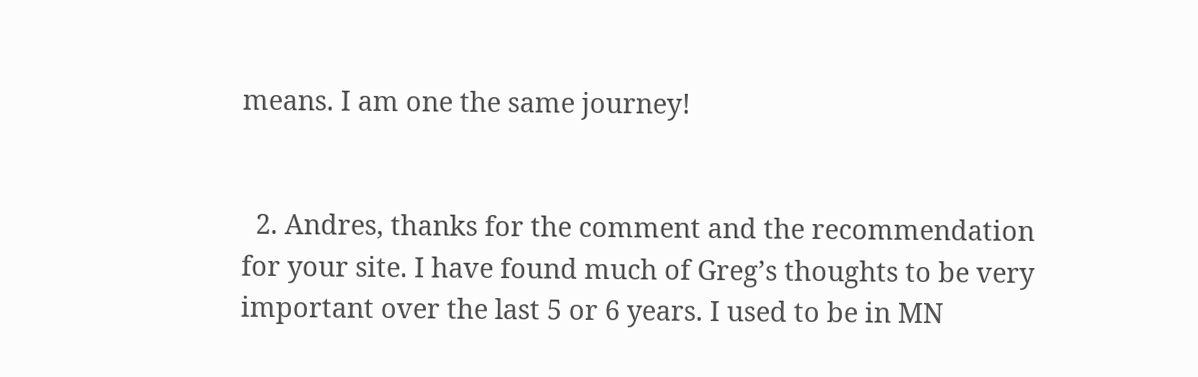means. I am one the same journey!


  2. Andres, thanks for the comment and the recommendation for your site. I have found much of Greg’s thoughts to be very important over the last 5 or 6 years. I used to be in MN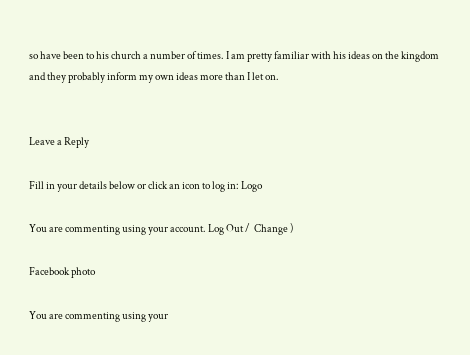so have been to his church a number of times. I am pretty familiar with his ideas on the kingdom and they probably inform my own ideas more than I let on.


Leave a Reply

Fill in your details below or click an icon to log in: Logo

You are commenting using your account. Log Out /  Change )

Facebook photo

You are commenting using your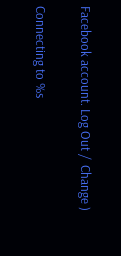Facebook account. Log Out /  Change )

Connecting to %s